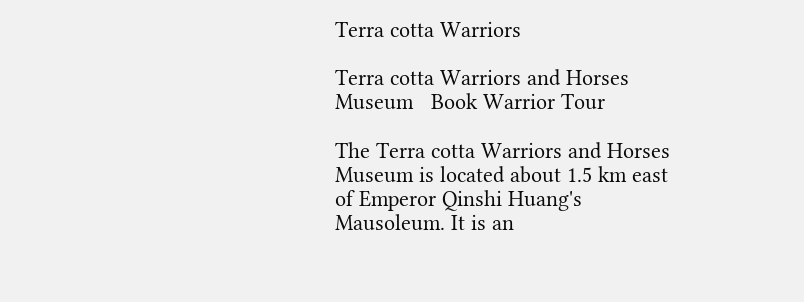Terra cotta Warriors

Terra cotta Warriors and Horses Museum   Book Warrior Tour

The Terra cotta Warriors and Horses Museum is located about 1.5 km east of Emperor Qinshi Huang's Mausoleum. It is an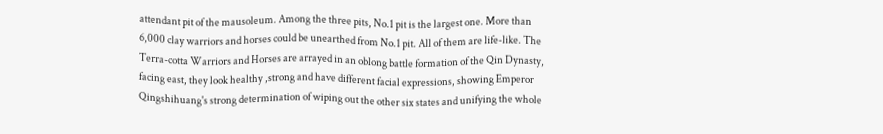attendant pit of the mausoleum. Among the three pits, No.1 pit is the largest one. More than 6,000 clay warriors and horses could be unearthed from No.1 pit. All of them are life-like. The Terra-cotta Warriors and Horses are arrayed in an oblong battle formation of the Qin Dynasty, facing east, they look healthy ,strong and have different facial expressions, showing Emperor Qingshihuang's strong determination of wiping out the other six states and unifying the whole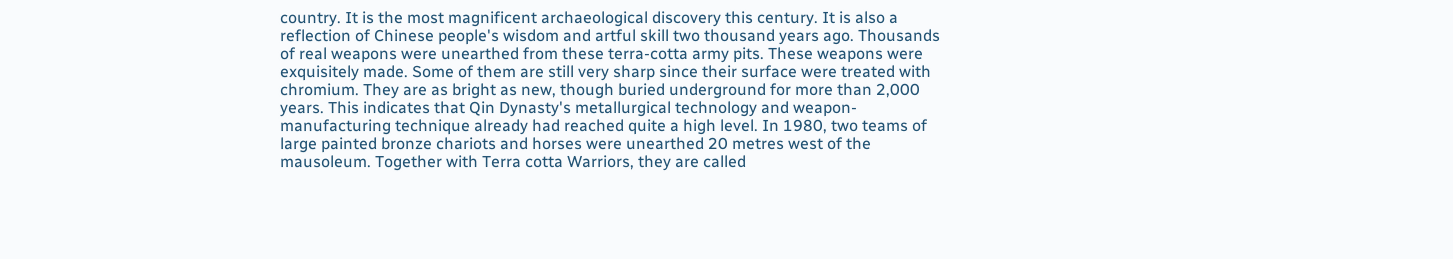country. It is the most magnificent archaeological discovery this century. It is also a reflection of Chinese people's wisdom and artful skill two thousand years ago. Thousands of real weapons were unearthed from these terra-cotta army pits. These weapons were exquisitely made. Some of them are still very sharp since their surface were treated with chromium. They are as bright as new, though buried underground for more than 2,000 years. This indicates that Qin Dynasty's metallurgical technology and weapon-manufacturing technique already had reached quite a high level. In 1980, two teams of large painted bronze chariots and horses were unearthed 20 metres west of the mausoleum. Together with Terra cotta Warriors, they are called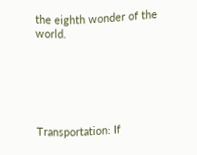the eighth wonder of the world.






Transportation: If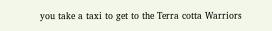you take a taxi to get to the Terra cotta Warriors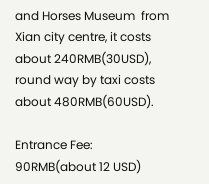and Horses Museum  from Xian city centre, it costs about 240RMB(30USD), round way by taxi costs about 480RMB(60USD).

Entrance Fee: 90RMB(about 12 USD)